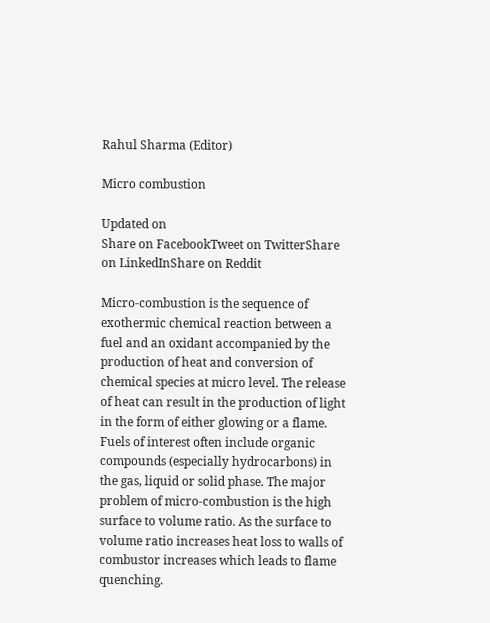Rahul Sharma (Editor)

Micro combustion

Updated on
Share on FacebookTweet on TwitterShare on LinkedInShare on Reddit

Micro-combustion is the sequence of exothermic chemical reaction between a fuel and an oxidant accompanied by the production of heat and conversion of chemical species at micro level. The release of heat can result in the production of light in the form of either glowing or a flame. Fuels of interest often include organic compounds (especially hydrocarbons) in the gas, liquid or solid phase. The major problem of micro-combustion is the high surface to volume ratio. As the surface to volume ratio increases heat loss to walls of combustor increases which leads to flame quenching.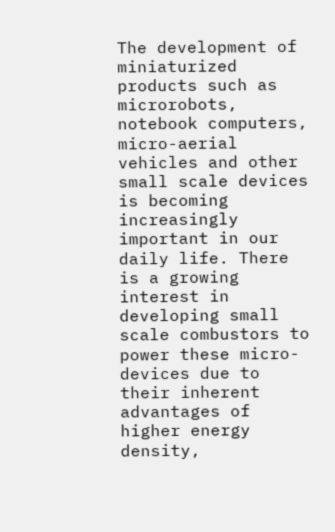The development of miniaturized products such as microrobots, notebook computers, micro-aerial vehicles and other small scale devices is becoming increasingly important in our daily life. There is a growing interest in developing small scale combustors to power these micro-devices due to their inherent advantages of higher energy density,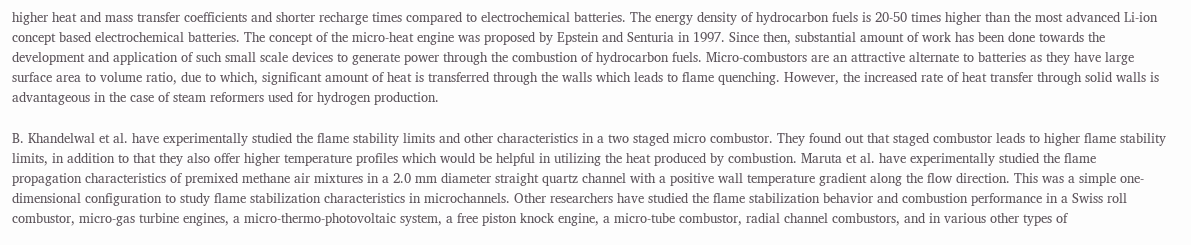higher heat and mass transfer coefficients and shorter recharge times compared to electrochemical batteries. The energy density of hydrocarbon fuels is 20-50 times higher than the most advanced Li-ion concept based electrochemical batteries. The concept of the micro-heat engine was proposed by Epstein and Senturia in 1997. Since then, substantial amount of work has been done towards the development and application of such small scale devices to generate power through the combustion of hydrocarbon fuels. Micro-combustors are an attractive alternate to batteries as they have large surface area to volume ratio, due to which, significant amount of heat is transferred through the walls which leads to flame quenching. However, the increased rate of heat transfer through solid walls is advantageous in the case of steam reformers used for hydrogen production.

B. Khandelwal et al. have experimentally studied the flame stability limits and other characteristics in a two staged micro combustor. They found out that staged combustor leads to higher flame stability limits, in addition to that they also offer higher temperature profiles which would be helpful in utilizing the heat produced by combustion. Maruta et al. have experimentally studied the flame propagation characteristics of premixed methane air mixtures in a 2.0 mm diameter straight quartz channel with a positive wall temperature gradient along the flow direction. This was a simple one-dimensional configuration to study flame stabilization characteristics in microchannels. Other researchers have studied the flame stabilization behavior and combustion performance in a Swiss roll combustor, micro-gas turbine engines, a micro-thermo-photovoltaic system, a free piston knock engine, a micro-tube combustor, radial channel combustors, and in various other types of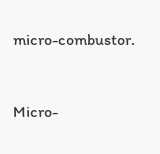micro-combustor.


Micro-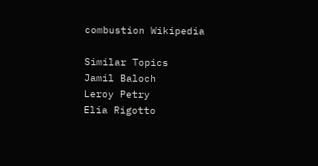combustion Wikipedia

Similar Topics
Jamil Baloch
Leroy Petry
Elia Rigotto